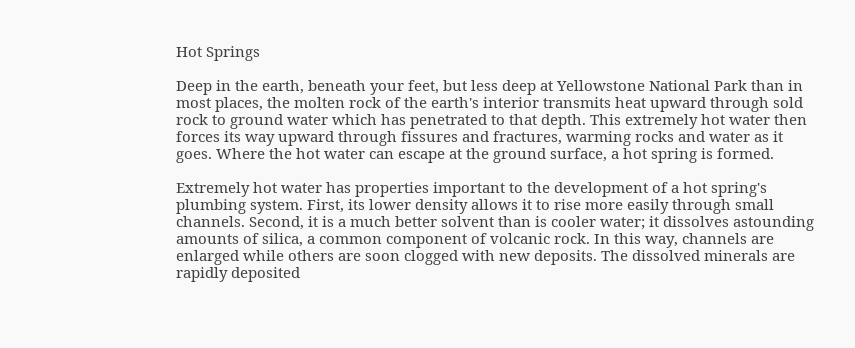Hot Springs

Deep in the earth, beneath your feet, but less deep at Yellowstone National Park than in most places, the molten rock of the earth's interior transmits heat upward through sold rock to ground water which has penetrated to that depth. This extremely hot water then forces its way upward through fissures and fractures, warming rocks and water as it goes. Where the hot water can escape at the ground surface, a hot spring is formed.

Extremely hot water has properties important to the development of a hot spring's plumbing system. First, its lower density allows it to rise more easily through small channels. Second, it is a much better solvent than is cooler water; it dissolves astounding amounts of silica, a common component of volcanic rock. In this way, channels are enlarged while others are soon clogged with new deposits. The dissolved minerals are rapidly deposited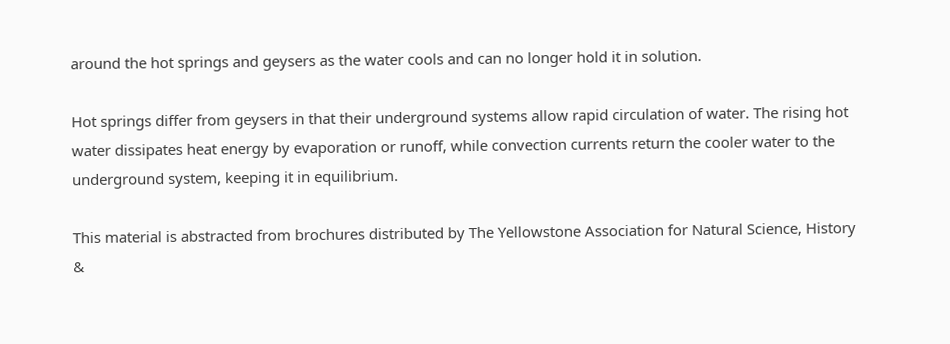around the hot springs and geysers as the water cools and can no longer hold it in solution.

Hot springs differ from geysers in that their underground systems allow rapid circulation of water. The rising hot water dissipates heat energy by evaporation or runoff, while convection currents return the cooler water to the underground system, keeping it in equilibrium.

This material is abstracted from brochures distributed by The Yellowstone Association for Natural Science, History &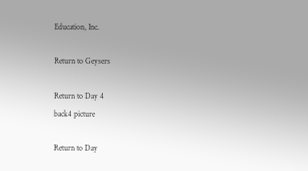Education, Inc.

Return to Geysers

Return to Day 4
back4 picture

Return to Day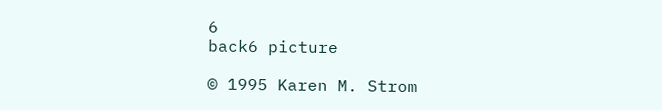6
back6 picture

© 1995 Karen M. Strom